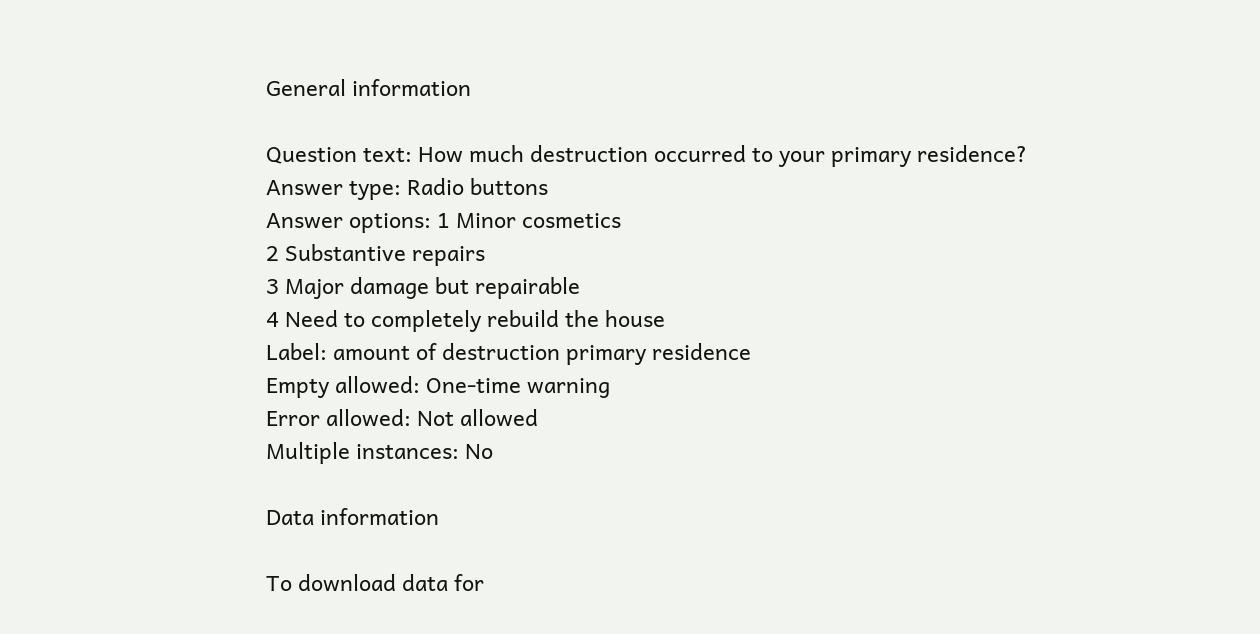General information

Question text: How much destruction occurred to your primary residence?
Answer type: Radio buttons
Answer options: 1 Minor cosmetics
2 Substantive repairs
3 Major damage but repairable
4 Need to completely rebuild the house
Label: amount of destruction primary residence
Empty allowed: One-time warning
Error allowed: Not allowed
Multiple instances: No

Data information

To download data for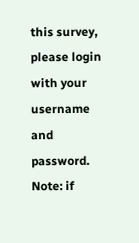this survey, please login with your username and password. Note: if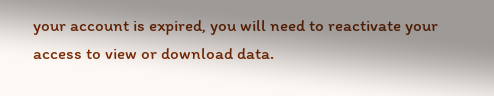your account is expired, you will need to reactivate your access to view or download data.